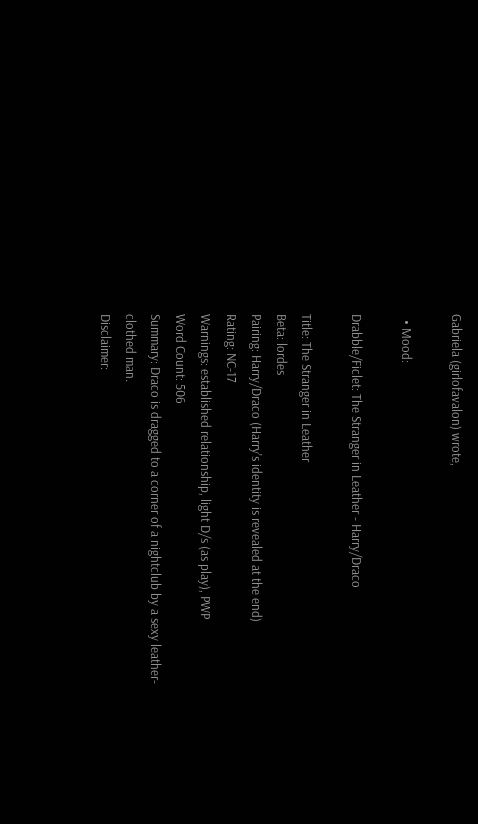Gabriela (girlofavalon) wrote,

  • Mood:

Drabble/Ficlet: The Stranger in Leather - Harry/Draco

Title: The Stranger in Leather
Beta: lordes
Pairing: Harry/Draco (Harry's identity is revealed at the end)
Rating: NC-17
Warnings: established relationship, light D/s (as play), PWP
Word Count: 506
Summary: Draco is dragged to a corner of a nightclub by a sexy leather-clothed man.
Disclaimer: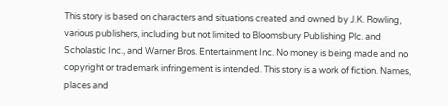This story is based on characters and situations created and owned by J.K. Rowling, various publishers, including but not limited to Bloomsbury Publishing Plc. and Scholastic Inc., and Warner Bros. Entertainment Inc. No money is being made and no copyright or trademark infringement is intended. This story is a work of fiction. Names, places and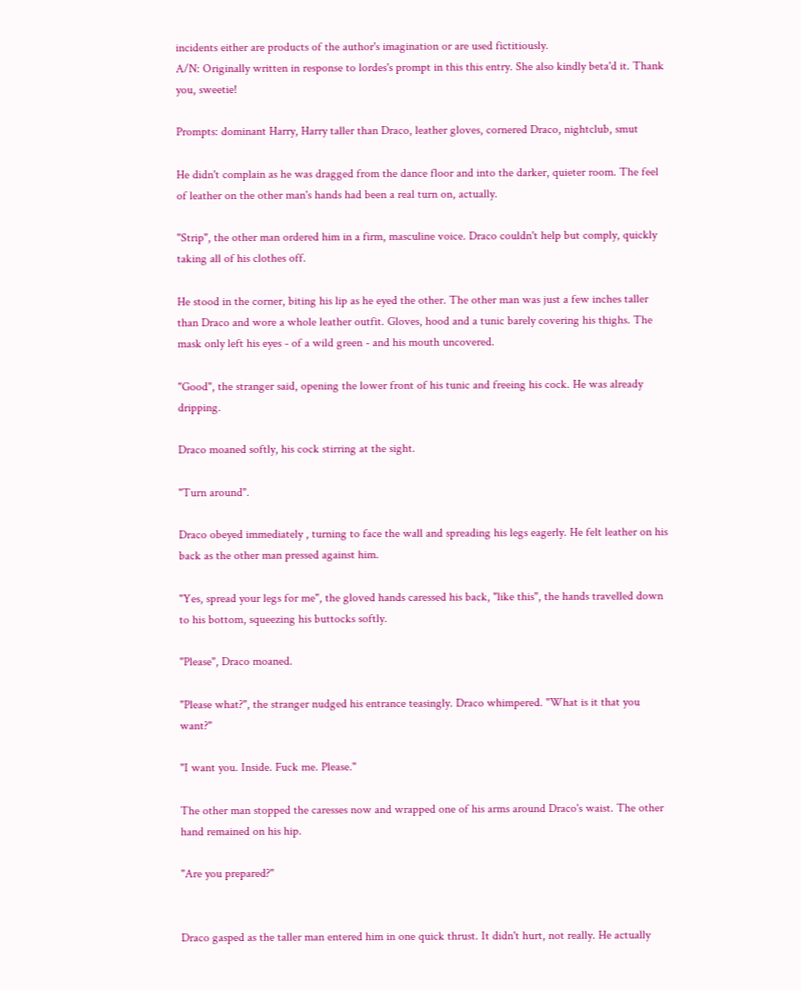incidents either are products of the author's imagination or are used fictitiously.
A/N: Originally written in response to lordes's prompt in this this entry. She also kindly beta'd it. Thank you, sweetie!

Prompts: dominant Harry, Harry taller than Draco, leather gloves, cornered Draco, nightclub, smut

He didn't complain as he was dragged from the dance floor and into the darker, quieter room. The feel of leather on the other man's hands had been a real turn on, actually.

"Strip", the other man ordered him in a firm, masculine voice. Draco couldn't help but comply, quickly taking all of his clothes off.

He stood in the corner, biting his lip as he eyed the other. The other man was just a few inches taller than Draco and wore a whole leather outfit. Gloves, hood and a tunic barely covering his thighs. The mask only left his eyes - of a wild green - and his mouth uncovered.

"Good", the stranger said, opening the lower front of his tunic and freeing his cock. He was already dripping.

Draco moaned softly, his cock stirring at the sight.

"Turn around".

Draco obeyed immediately , turning to face the wall and spreading his legs eagerly. He felt leather on his back as the other man pressed against him.

"Yes, spread your legs for me", the gloved hands caressed his back, "like this", the hands travelled down to his bottom, squeezing his buttocks softly.

"Please", Draco moaned.

"Please what?", the stranger nudged his entrance teasingly. Draco whimpered. "What is it that you want?"

"I want you. Inside. Fuck me. Please."

The other man stopped the caresses now and wrapped one of his arms around Draco's waist. The other hand remained on his hip.

"Are you prepared?"


Draco gasped as the taller man entered him in one quick thrust. It didn't hurt, not really. He actually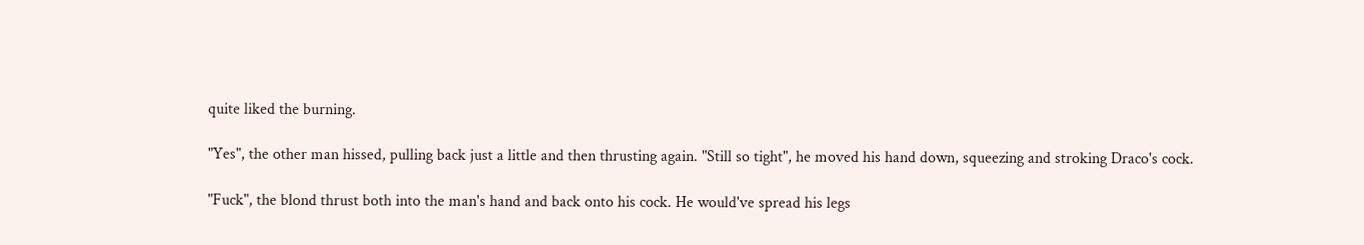quite liked the burning.

"Yes", the other man hissed, pulling back just a little and then thrusting again. "Still so tight", he moved his hand down, squeezing and stroking Draco's cock.

"Fuck", the blond thrust both into the man's hand and back onto his cock. He would've spread his legs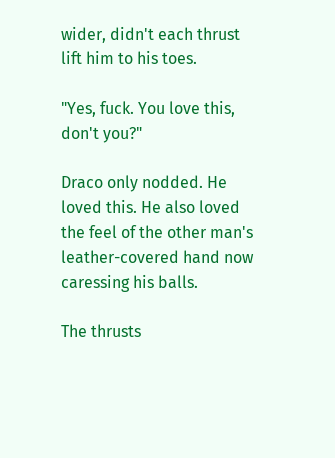wider, didn't each thrust lift him to his toes.

"Yes, fuck. You love this, don't you?"

Draco only nodded. He loved this. He also loved the feel of the other man's leather-covered hand now caressing his balls.

The thrusts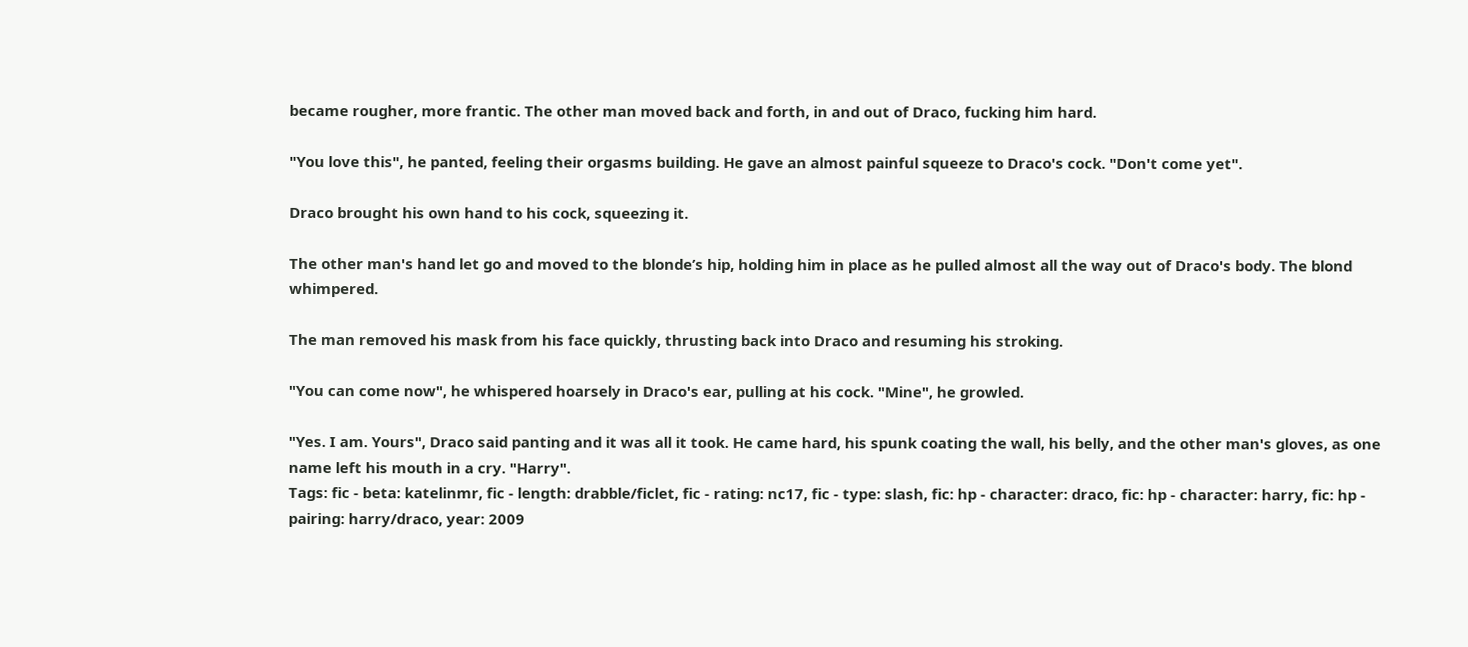became rougher, more frantic. The other man moved back and forth, in and out of Draco, fucking him hard.

"You love this", he panted, feeling their orgasms building. He gave an almost painful squeeze to Draco's cock. "Don't come yet".

Draco brought his own hand to his cock, squeezing it.

The other man's hand let go and moved to the blonde’s hip, holding him in place as he pulled almost all the way out of Draco's body. The blond whimpered.

The man removed his mask from his face quickly, thrusting back into Draco and resuming his stroking.

"You can come now", he whispered hoarsely in Draco's ear, pulling at his cock. "Mine", he growled.

"Yes. I am. Yours", Draco said panting and it was all it took. He came hard, his spunk coating the wall, his belly, and the other man's gloves, as one name left his mouth in a cry. "Harry".
Tags: fic - beta: katelinmr, fic - length: drabble/ficlet, fic - rating: nc17, fic - type: slash, fic: hp - character: draco, fic: hp - character: harry, fic: hp - pairing: harry/draco, year: 2009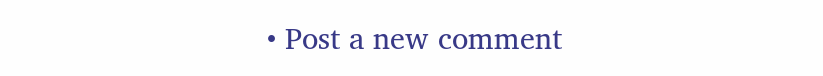• Post a new comment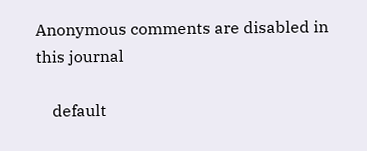Anonymous comments are disabled in this journal

    default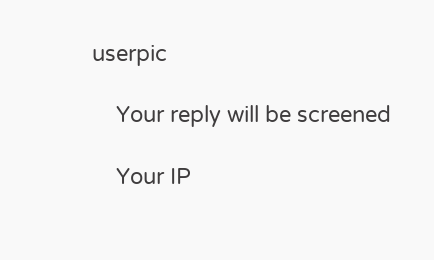userpic

    Your reply will be screened

    Your IP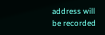address will be recorded